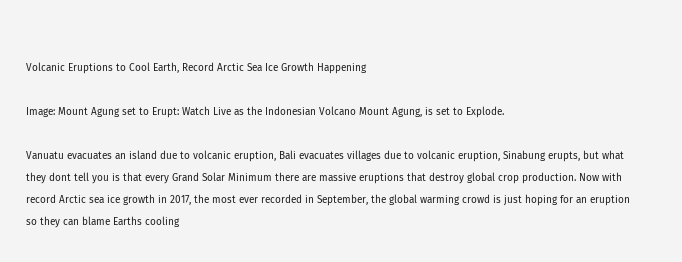Volcanic Eruptions to Cool Earth, Record Arctic Sea Ice Growth Happening

Image: Mount Agung set to Erupt: Watch Live as the Indonesian Volcano Mount Agung, is set to Explode.

Vanuatu evacuates an island due to volcanic eruption, Bali evacuates villages due to volcanic eruption, Sinabung erupts, but what they dont tell you is that every Grand Solar Minimum there are massive eruptions that destroy global crop production. Now with record Arctic sea ice growth in 2017, the most ever recorded in September, the global warming crowd is just hoping for an eruption so they can blame Earths cooling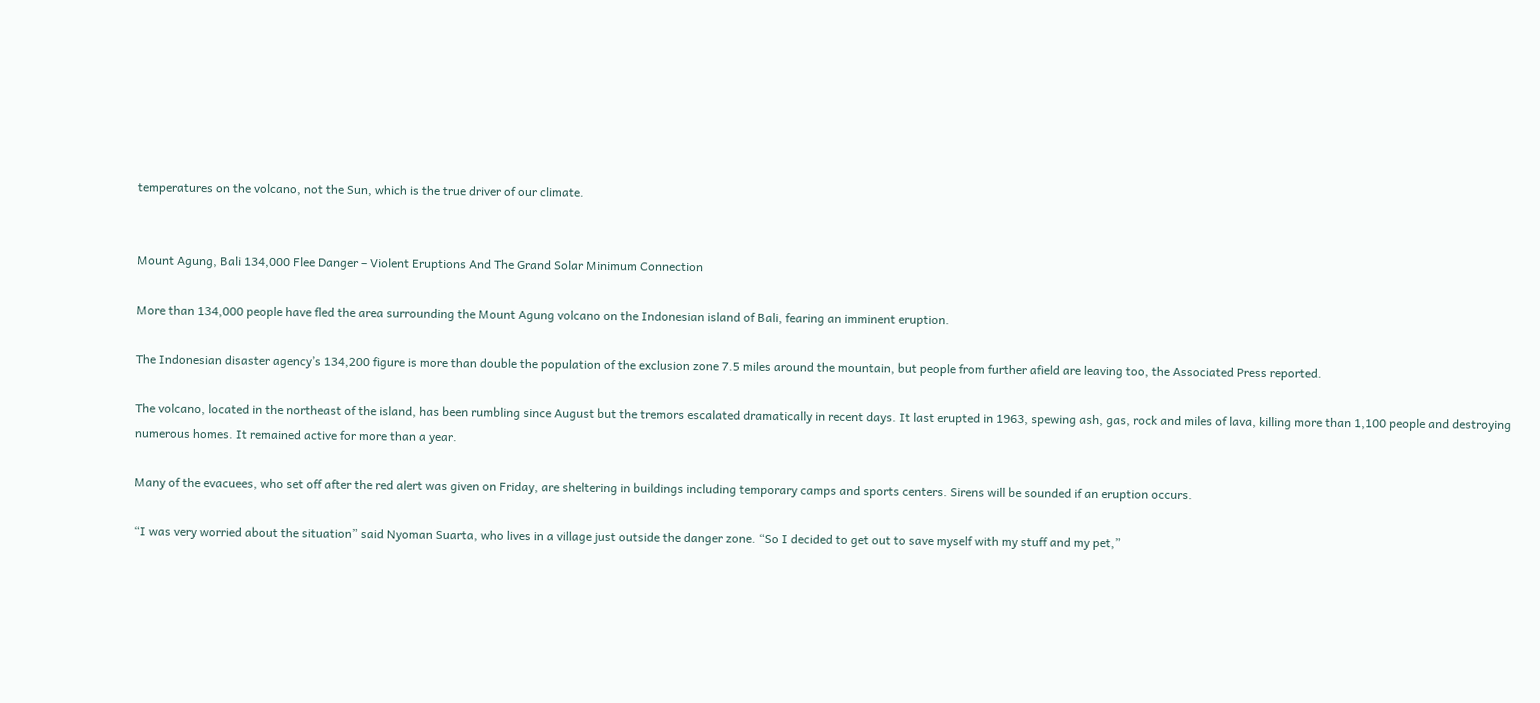temperatures on the volcano, not the Sun, which is the true driver of our climate.


Mount Agung, Bali 134,000 Flee Danger – Violent Eruptions And The Grand Solar Minimum Connection

More than 134,000 people have fled the area surrounding the Mount Agung volcano on the Indonesian island of Bali, fearing an imminent eruption.

The Indonesian disaster agency’s 134,200 figure is more than double the population of the exclusion zone 7.5 miles around the mountain, but people from further afield are leaving too, the Associated Press reported.

The volcano, located in the northeast of the island, has been rumbling since August but the tremors escalated dramatically in recent days. It last erupted in 1963, spewing ash, gas, rock and miles of lava, killing more than 1,100 people and destroying numerous homes. It remained active for more than a year.

Many of the evacuees, who set off after the red alert was given on Friday, are sheltering in buildings including temporary camps and sports centers. Sirens will be sounded if an eruption occurs.

“I was very worried about the situation” said Nyoman Suarta, who lives in a village just outside the danger zone. “So I decided to get out to save myself with my stuff and my pet,”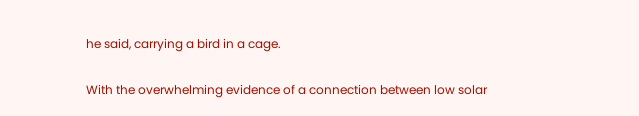he said, carrying a bird in a cage.

With the overwhelming evidence of a connection between low solar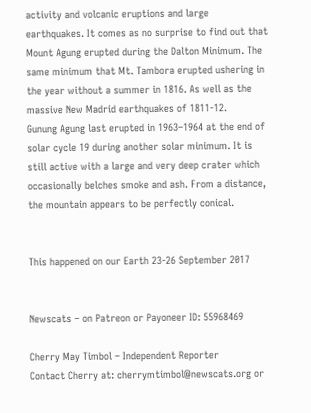activity and volcanic eruptions and large earthquakes. It comes as no surprise to find out that Mount Agung erupted during the Dalton Minimum. The same minimum that Mt. Tambora erupted ushering in the year without a summer in 1816. As well as the massive New Madrid earthquakes of 1811-12.
Gunung Agung last erupted in 1963–1964 at the end of solar cycle 19 during another solar minimum. It is still active with a large and very deep crater which occasionally belches smoke and ash. From a distance, the mountain appears to be perfectly conical.


This happened on our Earth 23-26 September 2017


Newscats – on Patreon or Payoneer ID: 55968469

Cherry May Timbol – Independent Reporter
Contact Cherry at: cherrymtimbol@newscats.org or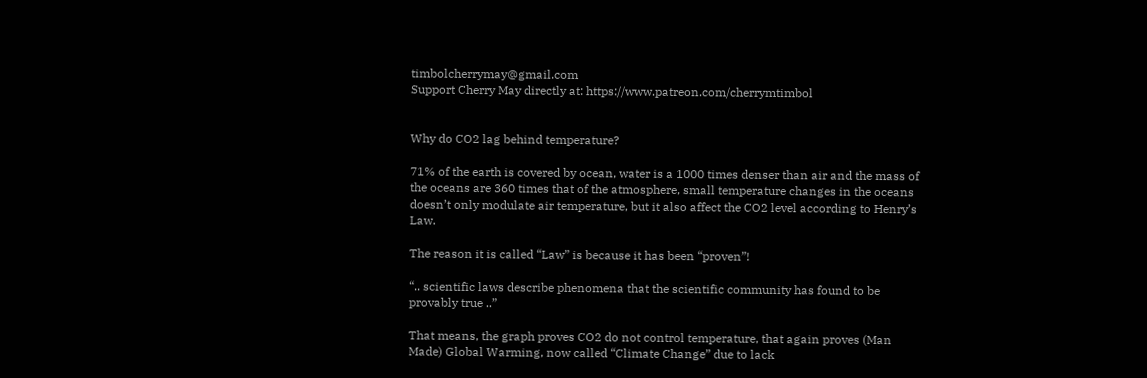timbolcherrymay@gmail.com
Support Cherry May directly at: https://www.patreon.com/cherrymtimbol


Why do CO2 lag behind temperature?

71% of the earth is covered by ocean, water is a 1000 times denser than air and the mass of the oceans are 360 times that of the atmosphere, small temperature changes in the oceans doesn’t only modulate air temperature, but it also affect the CO2 level according to Henry’s Law.

The reason it is called “Law” is because it has been “proven”!

“.. scientific laws describe phenomena that the scientific community has found to be provably true ..”

That means, the graph proves CO2 do not control temperature, that again proves (Man Made) Global Warming, now called “Climate Change” due to lack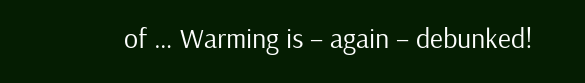of … Warming is – again – debunked!